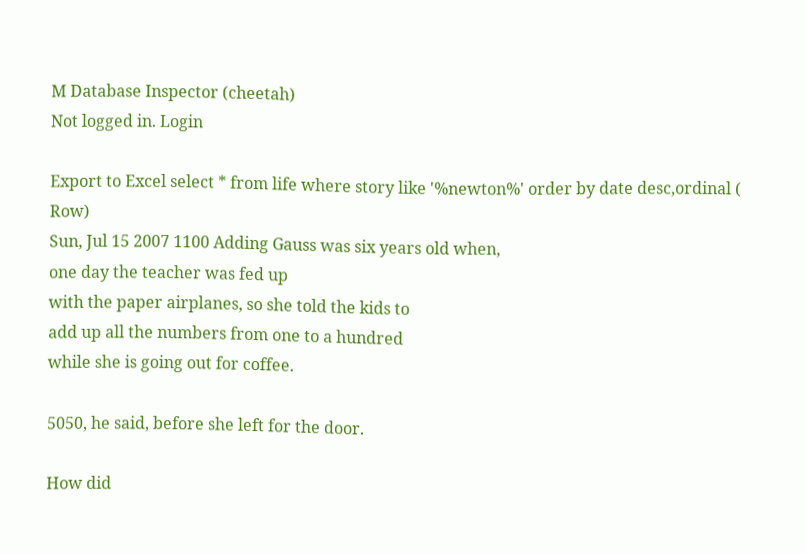M Database Inspector (cheetah)
Not logged in. Login

Export to Excel select * from life where story like '%newton%' order by date desc,ordinal ( Row)
Sun, Jul 15 2007 1100 Adding Gauss was six years old when,
one day the teacher was fed up
with the paper airplanes, so she told the kids to
add up all the numbers from one to a hundred
while she is going out for coffee.

5050, he said, before she left for the door.

How did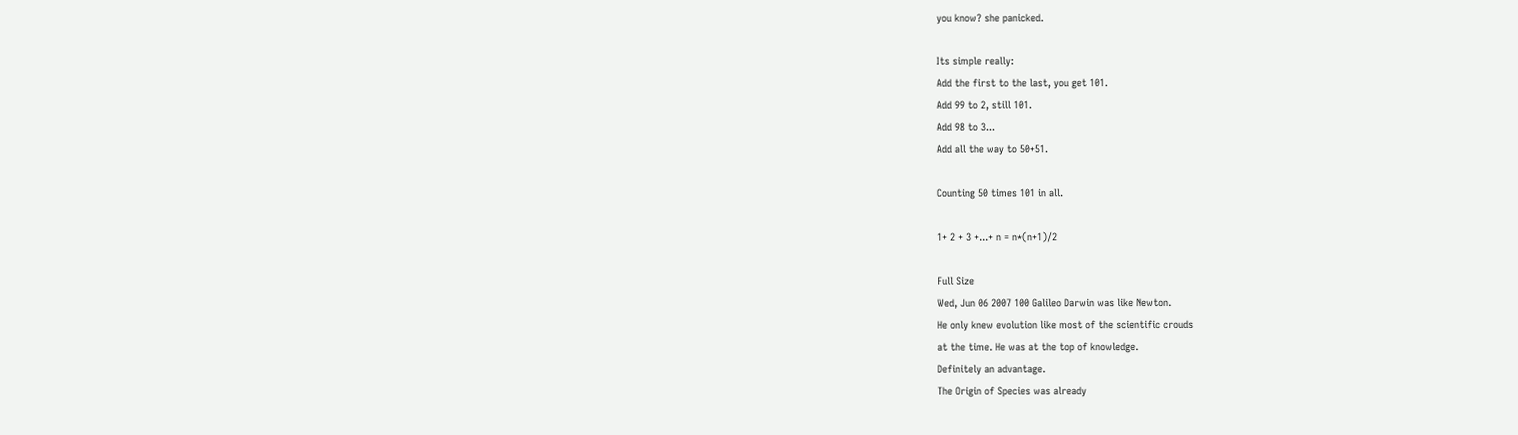you know? she panicked.

Its simple really:
Add the first to the last, you get 101.
Add 99 to 2, still 101.
Add 98 to 3...
Add all the way to 50+51.

Counting 50 times 101 in all.

1+ 2 + 3 +...+ n = n*(n+1)/2

Full Size
Wed, Jun 06 2007 100 Galileo Darwin was like Newton.
He only knew evolution like most of the scientific crouds
at the time. He was at the top of knowledge.
Definitely an advantage.
The Origin of Species was already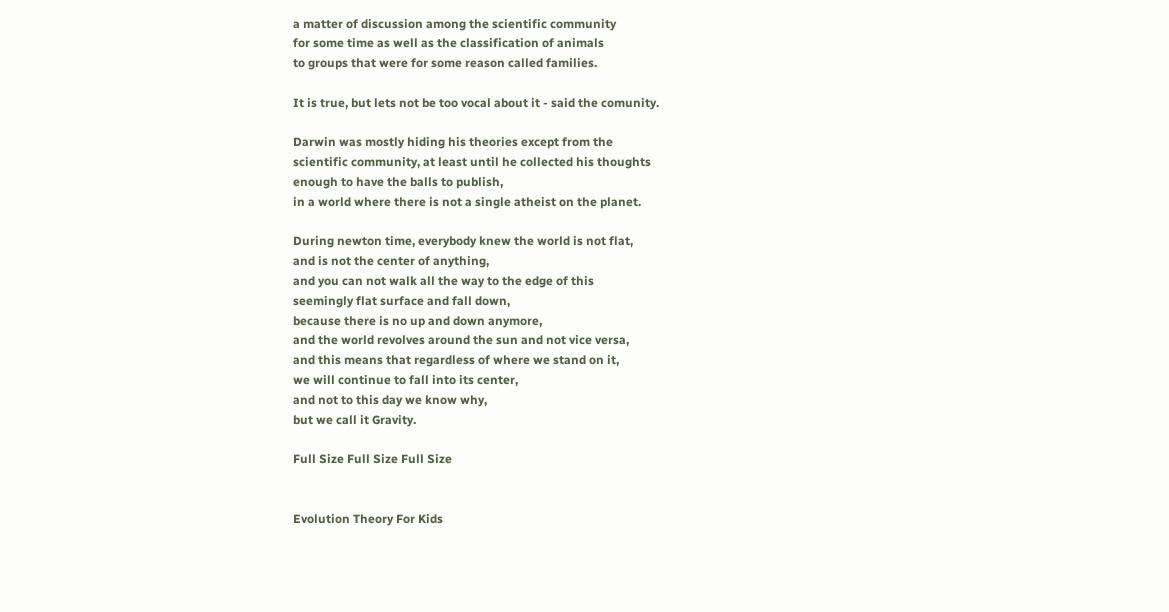a matter of discussion among the scientific community
for some time as well as the classification of animals
to groups that were for some reason called families.

It is true, but lets not be too vocal about it - said the comunity.

Darwin was mostly hiding his theories except from the
scientific community, at least until he collected his thoughts
enough to have the balls to publish,
in a world where there is not a single atheist on the planet.

During newton time, everybody knew the world is not flat,
and is not the center of anything,
and you can not walk all the way to the edge of this
seemingly flat surface and fall down,
because there is no up and down anymore,
and the world revolves around the sun and not vice versa,
and this means that regardless of where we stand on it,
we will continue to fall into its center,
and not to this day we know why,
but we call it Gravity.

Full Size Full Size Full Size


Evolution Theory For Kids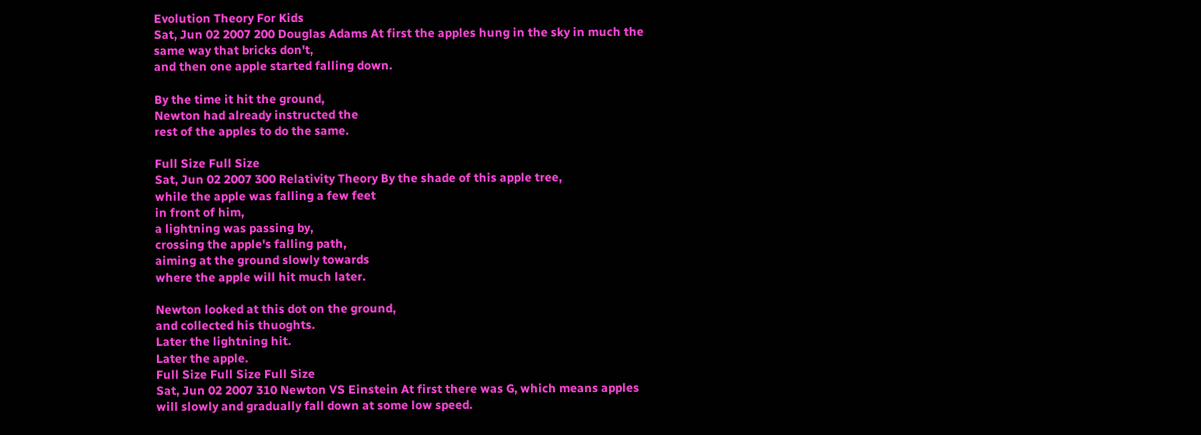Evolution Theory For Kids
Sat, Jun 02 2007 200 Douglas Adams At first the apples hung in the sky in much the
same way that bricks don't,
and then one apple started falling down.

By the time it hit the ground,
Newton had already instructed the
rest of the apples to do the same.

Full Size Full Size
Sat, Jun 02 2007 300 Relativity Theory By the shade of this apple tree,
while the apple was falling a few feet
in front of him,
a lightning was passing by,
crossing the apple's falling path,
aiming at the ground slowly towards
where the apple will hit much later.

Newton looked at this dot on the ground,
and collected his thuoghts.
Later the lightning hit.
Later the apple.
Full Size Full Size Full Size
Sat, Jun 02 2007 310 Newton VS Einstein At first there was G, which means apples
will slowly and gradually fall down at some low speed.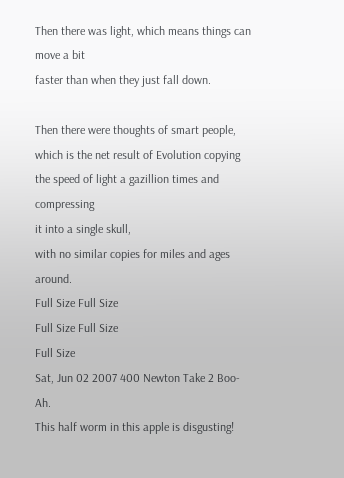Then there was light, which means things can move a bit
faster than when they just fall down.

Then there were thoughts of smart people,
which is the net result of Evolution copying
the speed of light a gazillion times and compressing
it into a single skull,
with no similar copies for miles and ages around.
Full Size Full Size
Full Size Full Size
Full Size
Sat, Jun 02 2007 400 Newton Take 2 Boo-Ah.
This half worm in this apple is disgusting!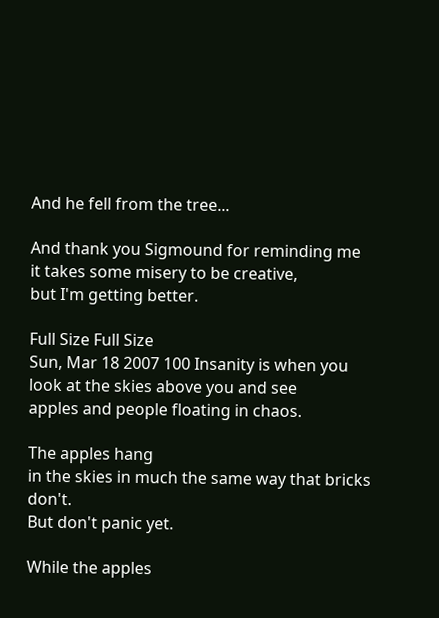And he fell from the tree...

And thank you Sigmound for reminding me
it takes some misery to be creative,
but I'm getting better.

Full Size Full Size
Sun, Mar 18 2007 100 Insanity is when you look at the skies above you and see
apples and people floating in chaos.

The apples hang
in the skies in much the same way that bricks don't.
But don't panic yet.

While the apples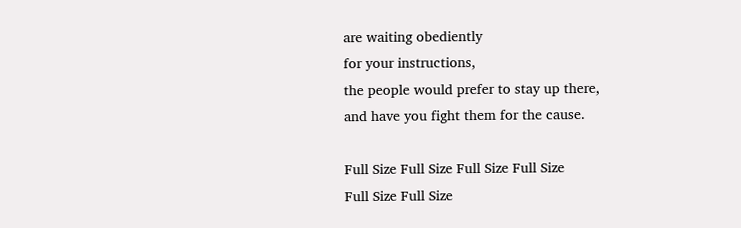are waiting obediently
for your instructions,
the people would prefer to stay up there,
and have you fight them for the cause.

Full Size Full Size Full Size Full Size
Full Size Full Size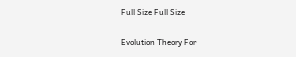Full Size Full Size


Evolution Theory For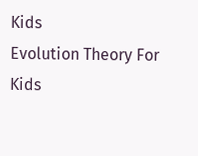Kids
Evolution Theory For Kids